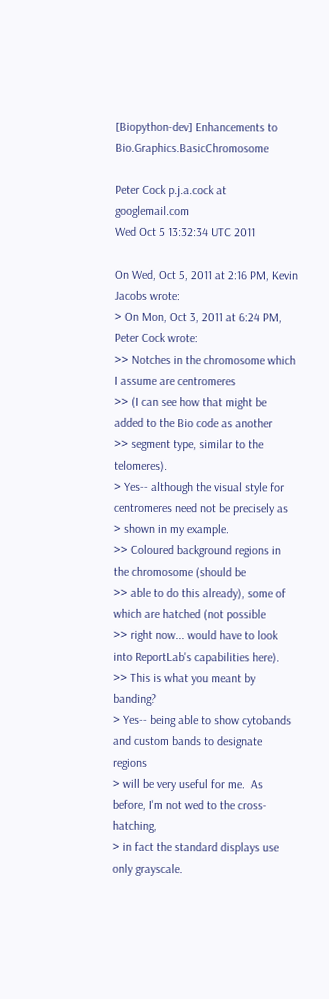[Biopython-dev] Enhancements to Bio.Graphics.BasicChromosome

Peter Cock p.j.a.cock at googlemail.com
Wed Oct 5 13:32:34 UTC 2011

On Wed, Oct 5, 2011 at 2:16 PM, Kevin Jacobs wrote:
> On Mon, Oct 3, 2011 at 6:24 PM, Peter Cock wrote:
>> Notches in the chromosome which I assume are centromeres
>> (I can see how that might be added to the Bio code as another
>> segment type, similar to the telomeres).
> Yes-- although the visual style for centromeres need not be precisely as
> shown in my example.
>> Coloured background regions in the chromosome (should be
>> able to do this already), some of which are hatched (not possible
>> right now... would have to look into ReportLab's capabilities here).
>> This is what you meant by banding?
> Yes-- being able to show cytobands and custom bands to designate regions
> will be very useful for me.  As before, I'm not wed to the cross-hatching,
> in fact the standard displays use only grayscale.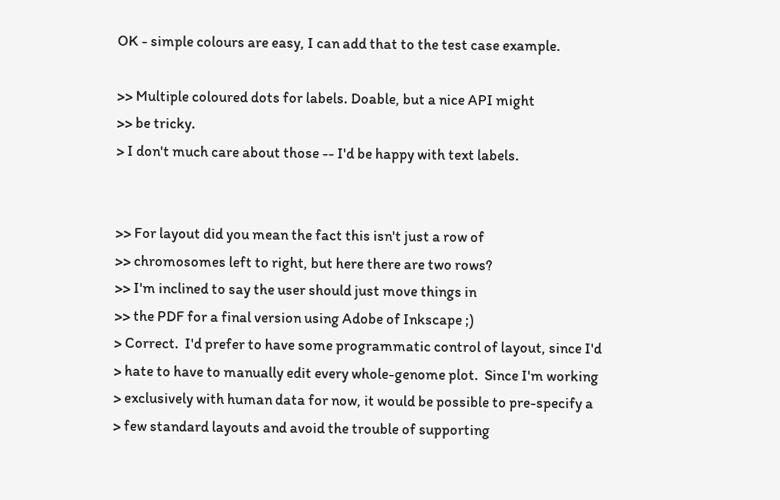OK - simple colours are easy, I can add that to the test case example.

>> Multiple coloured dots for labels. Doable, but a nice API might
>> be tricky.
> I don't much care about those -- I'd be happy with text labels.


>> For layout did you mean the fact this isn't just a row of
>> chromosomes left to right, but here there are two rows?
>> I'm inclined to say the user should just move things in
>> the PDF for a final version using Adobe of Inkscape ;)
> Correct.  I'd prefer to have some programmatic control of layout, since I'd
> hate to have to manually edit every whole-genome plot.  Since I'm working
> exclusively with human data for now, it would be possible to pre-specify a
> few standard layouts and avoid the trouble of supporting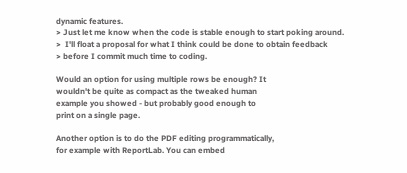dynamic features.
> Just let me know when the code is stable enough to start poking around.
>  I'll float a proposal for what I think could be done to obtain feedback
> before I commit much time to coding.

Would an option for using multiple rows be enough? It
wouldn't be quite as compact as the tweaked human
example you showed - but probably good enough to
print on a single page.

Another option is to do the PDF editing programmatically,
for example with ReportLab. You can embed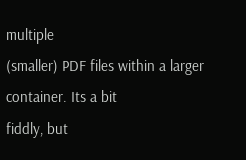multiple
(smaller) PDF files within a larger container. Its a bit
fiddly, but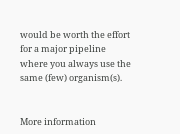would be worth the effort for a major pipeline
where you always use the same (few) organism(s).


More information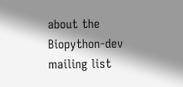about the Biopython-dev mailing list